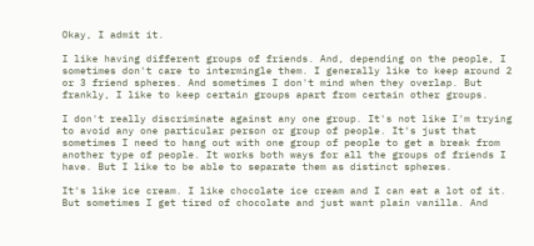Okay, I admit it.

I like having different groups of friends. And, depending on the people, I sometimes don't care to intermingle them. I generally like to keep around 2 or 3 friend spheres. And sometimes I don't mind when they overlap. But frankly, I like to keep certain groups apart from certain other groups.

I don't really discriminate against any one group. It's not like I'm trying to avoid any one particular person or group of people. It's just that sometimes I need to hang out with one group of people to get a break from another type of people. It works both ways for all the groups of friends I have. But I like to be able to separate them as distinct spheres.

It's like ice cream. I like chocolate ice cream and I can eat a lot of it. But sometimes I get tired of chocolate and just want plain vanilla. And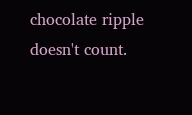chocolate ripple doesn't count.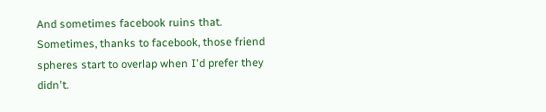And sometimes facebook ruins that. Sometimes, thanks to facebook, those friend spheres start to overlap when I'd prefer they didn't.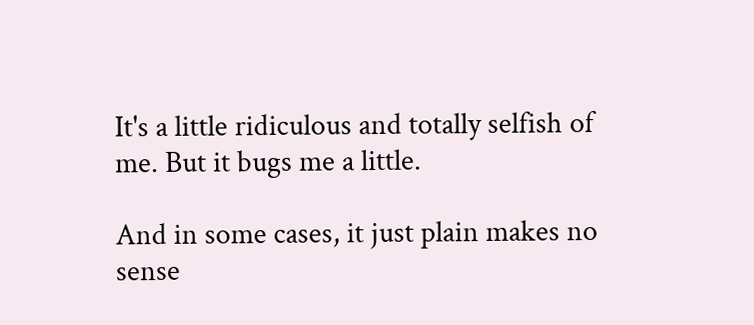It's a little ridiculous and totally selfish of me. But it bugs me a little.

And in some cases, it just plain makes no sense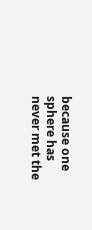because one sphere has never met the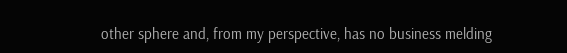other sphere and, from my perspective, has no business melding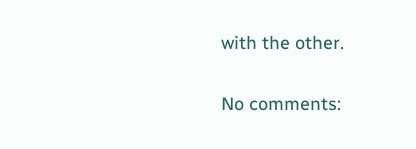with the other.

No comments: